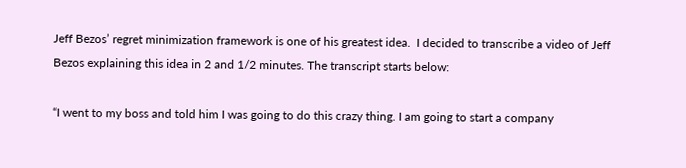Jeff Bezos’ regret minimization framework is one of his greatest idea.  I decided to transcribe a video of Jeff Bezos explaining this idea in 2 and 1/2 minutes. The transcript starts below:

“I went to my boss and told him I was going to do this crazy thing. I am going to start a company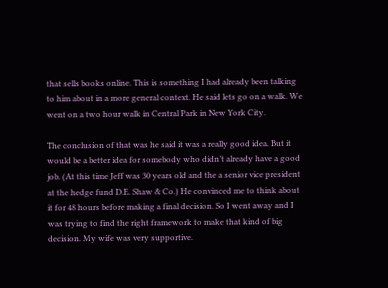that sells books online. This is something I had already been talking to him about in a more general context. He said lets go on a walk. We went on a two hour walk in Central Park in New York City.

The conclusion of that was he said it was a really good idea. But it would be a better idea for somebody who didn’t already have a good job. (At this time Jeff was 30 years old and the a senior vice president at the hedge fund D.E. Shaw & Co.) He convinced me to think about it for 48 hours before making a final decision. So I went away and I was trying to find the right framework to make that kind of big decision. My wife was very supportive.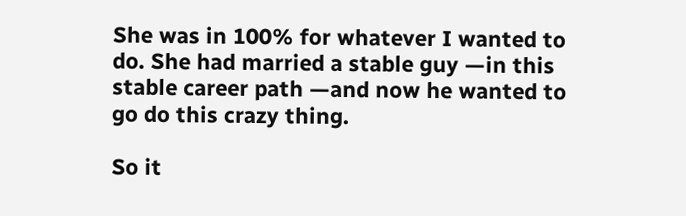She was in 100% for whatever I wanted to do. She had married a stable guy —in this stable career path —and now he wanted to go do this crazy thing.

So it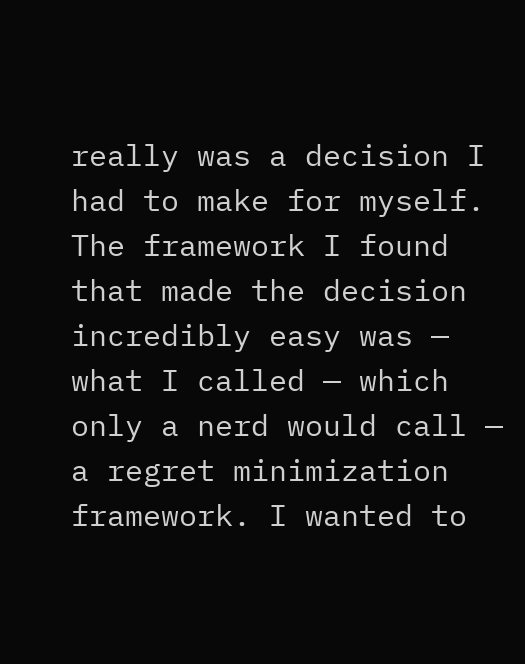really was a decision I had to make for myself. The framework I found that made the decision incredibly easy was — what I called — which only a nerd would call — a regret minimization framework. I wanted to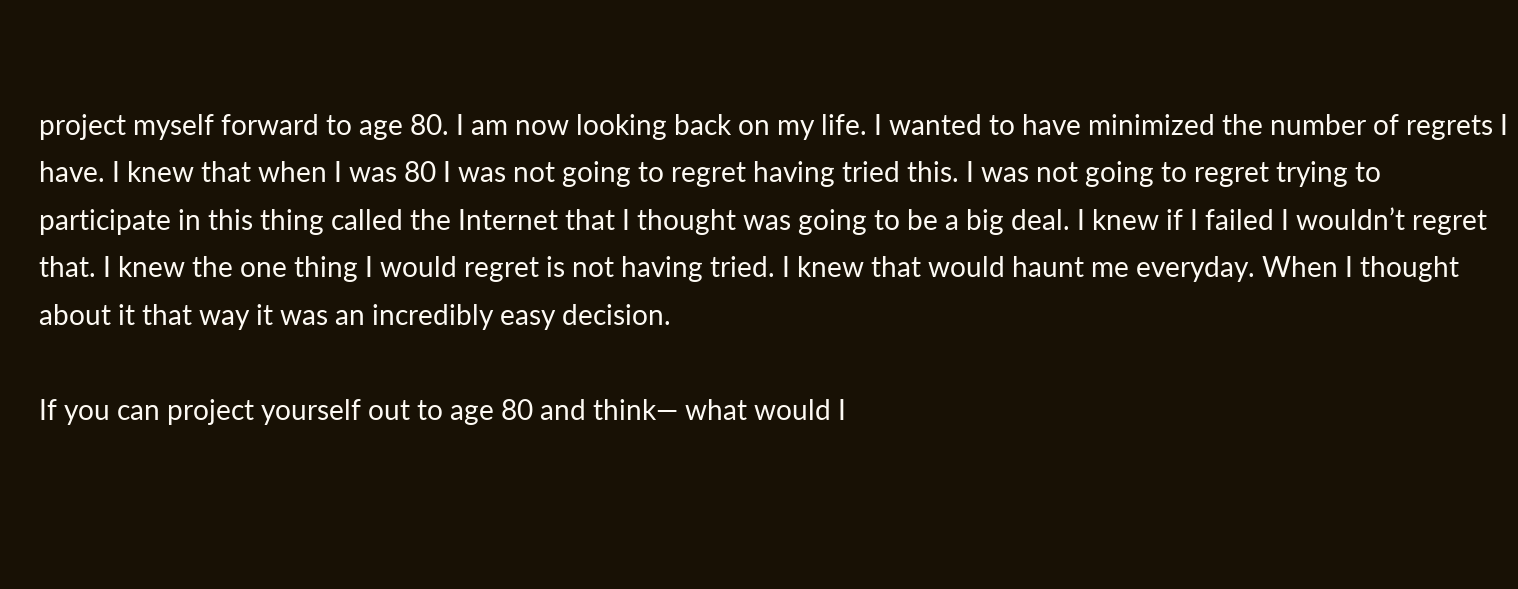project myself forward to age 80. I am now looking back on my life. I wanted to have minimized the number of regrets I have. I knew that when I was 80 I was not going to regret having tried this. I was not going to regret trying to participate in this thing called the Internet that I thought was going to be a big deal. I knew if I failed I wouldn’t regret that. I knew the one thing I would regret is not having tried. I knew that would haunt me everyday. When I thought about it that way it was an incredibly easy decision.

If you can project yourself out to age 80 and think— what would I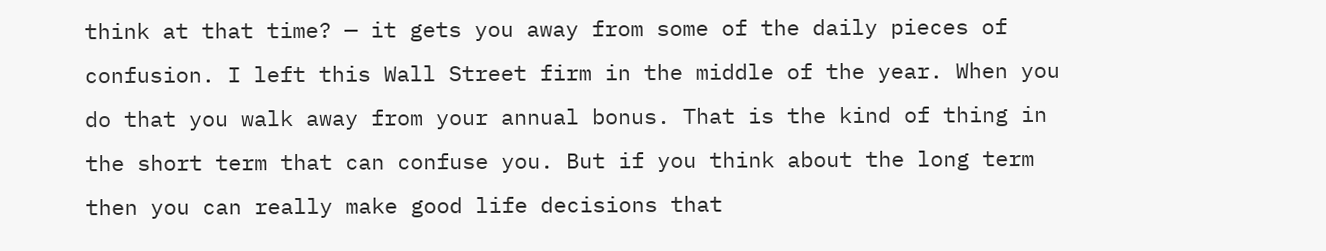think at that time? — it gets you away from some of the daily pieces of confusion. I left this Wall Street firm in the middle of the year. When you do that you walk away from your annual bonus. That is the kind of thing in the short term that can confuse you. But if you think about the long term then you can really make good life decisions that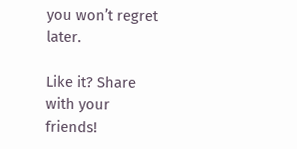you won’t regret later.

Like it? Share with your friends!